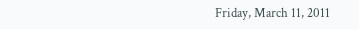Friday, March 11, 2011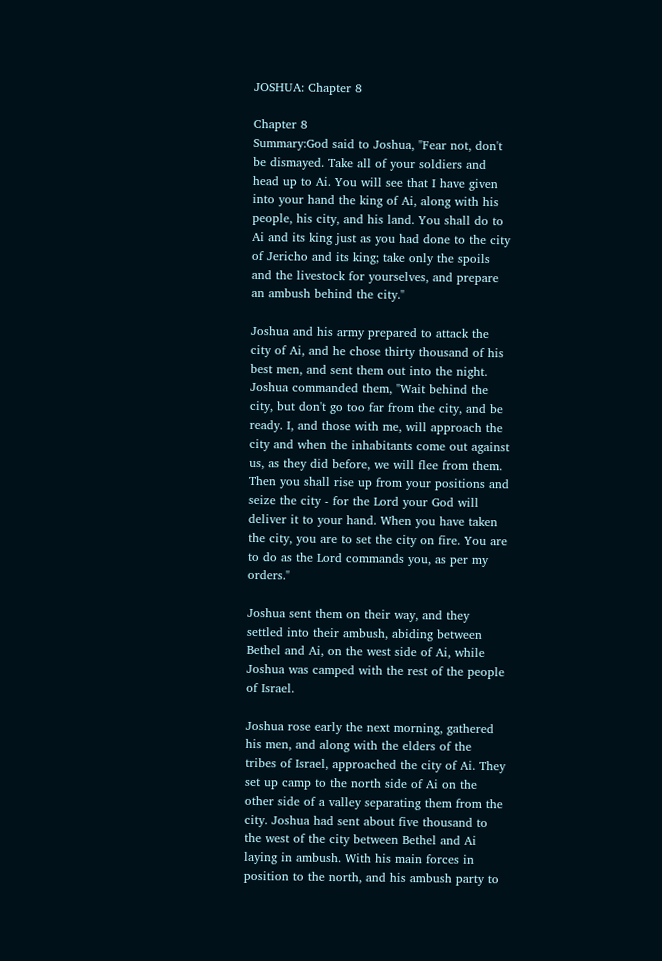JOSHUA: Chapter 8

Chapter 8
Summary:God said to Joshua, "Fear not, don't be dismayed. Take all of your soldiers and head up to Ai. You will see that I have given into your hand the king of Ai, along with his people, his city, and his land. You shall do to Ai and its king just as you had done to the city of Jericho and its king; take only the spoils and the livestock for yourselves, and prepare an ambush behind the city."

Joshua and his army prepared to attack the city of Ai, and he chose thirty thousand of his best men, and sent them out into the night. Joshua commanded them, "Wait behind the city, but don't go too far from the city, and be ready. I, and those with me, will approach the city and when the inhabitants come out against us, as they did before, we will flee from them. Then you shall rise up from your positions and seize the city - for the Lord your God will deliver it to your hand. When you have taken the city, you are to set the city on fire. You are to do as the Lord commands you, as per my orders."

Joshua sent them on their way, and they settled into their ambush, abiding between Bethel and Ai, on the west side of Ai, while Joshua was camped with the rest of the people of Israel.

Joshua rose early the next morning, gathered his men, and along with the elders of the tribes of Israel, approached the city of Ai. They set up camp to the north side of Ai on the other side of a valley separating them from the city. Joshua had sent about five thousand to the west of the city between Bethel and Ai laying in ambush. With his main forces in position to the north, and his ambush party to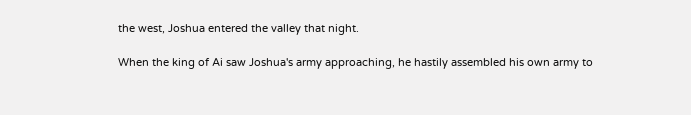the west, Joshua entered the valley that night.

When the king of Ai saw Joshua's army approaching, he hastily assembled his own army to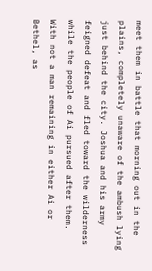meet them in battle that morning out in the plains, completely unaware of the ambush lying just behind the city. Joshua and his army feigned defeat and fled toward the wilderness while the people of Ai pursued after them. With not a man remaining in either Ai or Bethel, as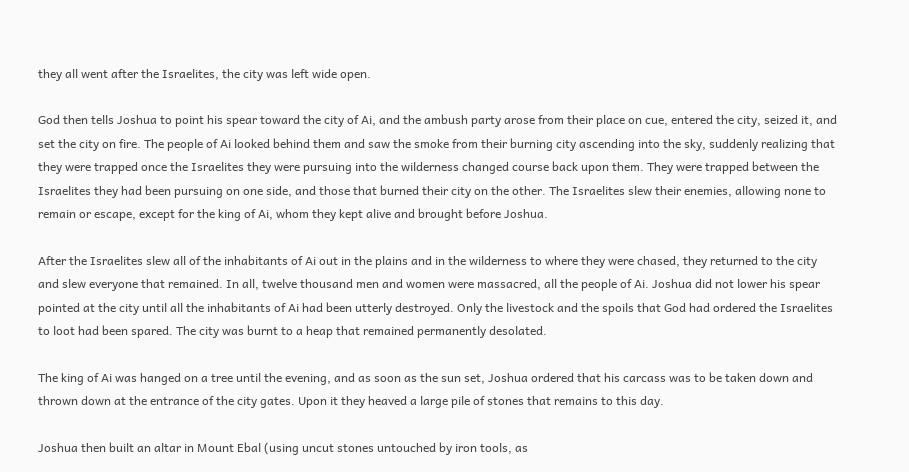they all went after the Israelites, the city was left wide open.

God then tells Joshua to point his spear toward the city of Ai, and the ambush party arose from their place on cue, entered the city, seized it, and set the city on fire. The people of Ai looked behind them and saw the smoke from their burning city ascending into the sky, suddenly realizing that they were trapped once the Israelites they were pursuing into the wilderness changed course back upon them. They were trapped between the Israelites they had been pursuing on one side, and those that burned their city on the other. The Israelites slew their enemies, allowing none to remain or escape, except for the king of Ai, whom they kept alive and brought before Joshua.

After the Israelites slew all of the inhabitants of Ai out in the plains and in the wilderness to where they were chased, they returned to the city and slew everyone that remained. In all, twelve thousand men and women were massacred, all the people of Ai. Joshua did not lower his spear pointed at the city until all the inhabitants of Ai had been utterly destroyed. Only the livestock and the spoils that God had ordered the Israelites to loot had been spared. The city was burnt to a heap that remained permanently desolated.

The king of Ai was hanged on a tree until the evening, and as soon as the sun set, Joshua ordered that his carcass was to be taken down and thrown down at the entrance of the city gates. Upon it they heaved a large pile of stones that remains to this day.

Joshua then built an altar in Mount Ebal (using uncut stones untouched by iron tools, as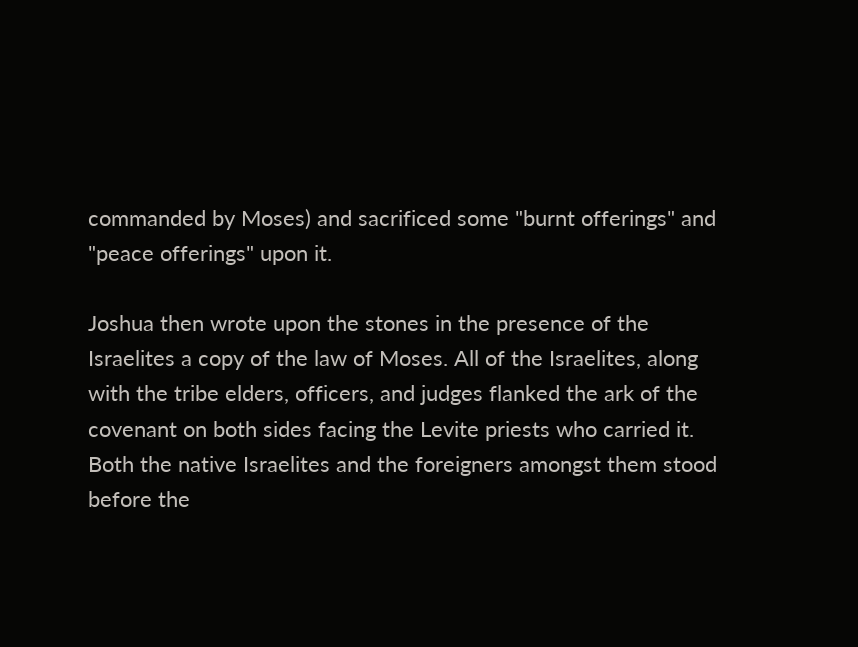commanded by Moses) and sacrificed some "burnt offerings" and "peace offerings" upon it.

Joshua then wrote upon the stones in the presence of the Israelites a copy of the law of Moses. All of the Israelites, along with the tribe elders, officers, and judges flanked the ark of the covenant on both sides facing the Levite priests who carried it. Both the native Israelites and the foreigners amongst them stood before the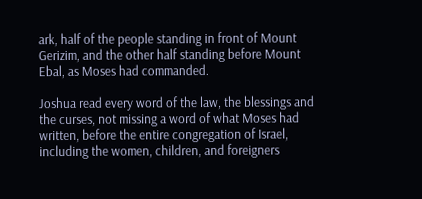ark, half of the people standing in front of Mount Gerizim, and the other half standing before Mount Ebal, as Moses had commanded.

Joshua read every word of the law, the blessings and the curses, not missing a word of what Moses had written, before the entire congregation of Israel, including the women, children, and foreigners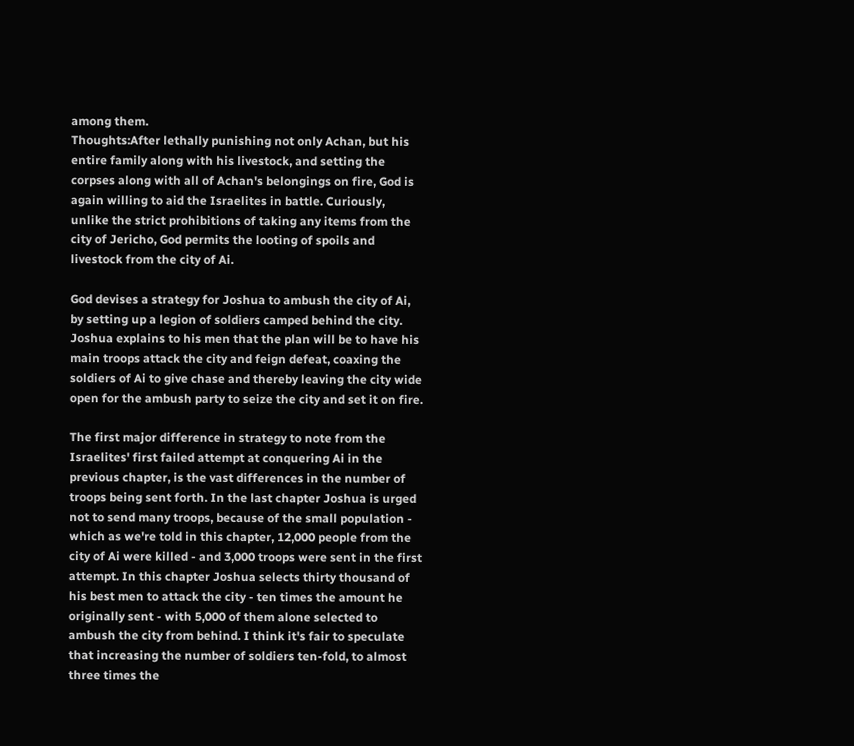among them.
Thoughts:After lethally punishing not only Achan, but his entire family along with his livestock, and setting the corpses along with all of Achan's belongings on fire, God is again willing to aid the Israelites in battle. Curiously, unlike the strict prohibitions of taking any items from the city of Jericho, God permits the looting of spoils and livestock from the city of Ai.

God devises a strategy for Joshua to ambush the city of Ai, by setting up a legion of soldiers camped behind the city. Joshua explains to his men that the plan will be to have his main troops attack the city and feign defeat, coaxing the soldiers of Ai to give chase and thereby leaving the city wide open for the ambush party to seize the city and set it on fire.

The first major difference in strategy to note from the Israelites' first failed attempt at conquering Ai in the previous chapter, is the vast differences in the number of troops being sent forth. In the last chapter Joshua is urged not to send many troops, because of the small population - which as we're told in this chapter, 12,000 people from the city of Ai were killed - and 3,000 troops were sent in the first attempt. In this chapter Joshua selects thirty thousand of his best men to attack the city - ten times the amount he originally sent - with 5,000 of them alone selected to ambush the city from behind. I think it's fair to speculate that increasing the number of soldiers ten-fold, to almost three times the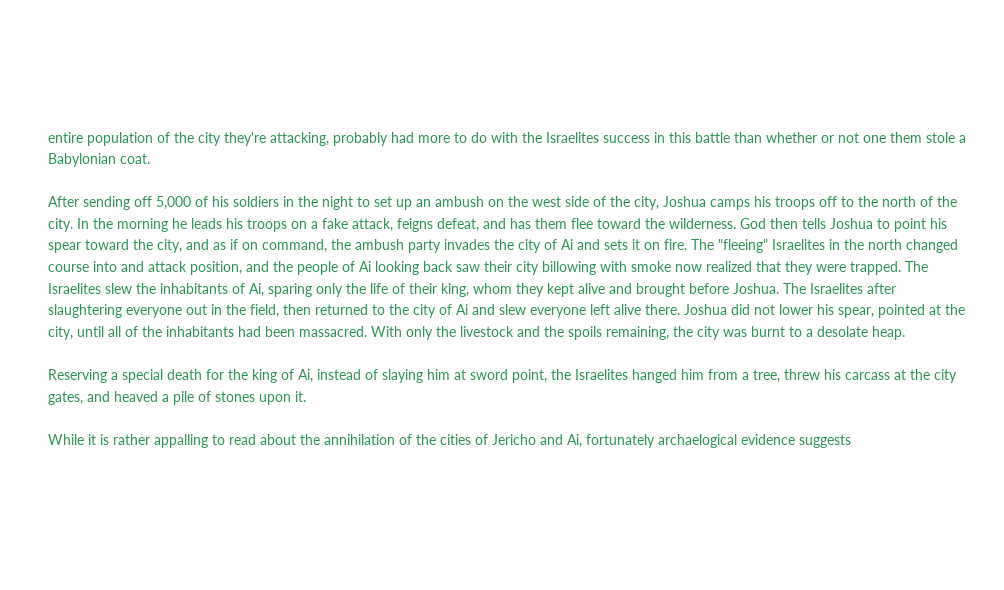entire population of the city they're attacking, probably had more to do with the Israelites success in this battle than whether or not one them stole a Babylonian coat.

After sending off 5,000 of his soldiers in the night to set up an ambush on the west side of the city, Joshua camps his troops off to the north of the city. In the morning he leads his troops on a fake attack, feigns defeat, and has them flee toward the wilderness. God then tells Joshua to point his spear toward the city, and as if on command, the ambush party invades the city of Ai and sets it on fire. The "fleeing" Israelites in the north changed course into and attack position, and the people of Ai looking back saw their city billowing with smoke now realized that they were trapped. The Israelites slew the inhabitants of Ai, sparing only the life of their king, whom they kept alive and brought before Joshua. The Israelites after slaughtering everyone out in the field, then returned to the city of Ai and slew everyone left alive there. Joshua did not lower his spear, pointed at the city, until all of the inhabitants had been massacred. With only the livestock and the spoils remaining, the city was burnt to a desolate heap.

Reserving a special death for the king of Ai, instead of slaying him at sword point, the Israelites hanged him from a tree, threw his carcass at the city gates, and heaved a pile of stones upon it.

While it is rather appalling to read about the annihilation of the cities of Jericho and Ai, fortunately archaelogical evidence suggests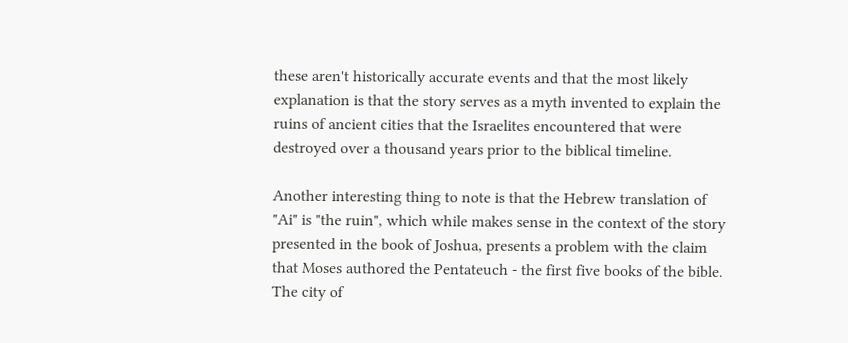these aren't historically accurate events and that the most likely explanation is that the story serves as a myth invented to explain the ruins of ancient cities that the Israelites encountered that were destroyed over a thousand years prior to the biblical timeline.

Another interesting thing to note is that the Hebrew translation of "Ai" is "the ruin", which while makes sense in the context of the story presented in the book of Joshua, presents a problem with the claim that Moses authored the Pentateuch - the first five books of the bible. The city of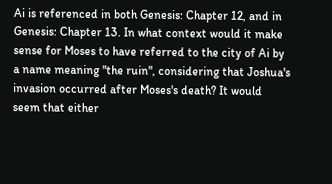Ai is referenced in both Genesis: Chapter 12, and in Genesis: Chapter 13. In what context would it make sense for Moses to have referred to the city of Ai by a name meaning "the ruin", considering that Joshua's invasion occurred after Moses's death? It would seem that either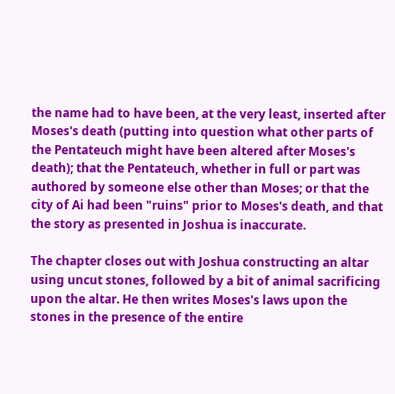the name had to have been, at the very least, inserted after Moses's death (putting into question what other parts of the Pentateuch might have been altered after Moses's death); that the Pentateuch, whether in full or part was authored by someone else other than Moses; or that the city of Ai had been "ruins" prior to Moses's death, and that the story as presented in Joshua is inaccurate.

The chapter closes out with Joshua constructing an altar using uncut stones, followed by a bit of animal sacrificing upon the altar. He then writes Moses's laws upon the stones in the presence of the entire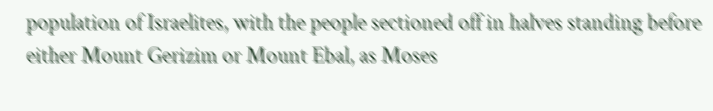population of Israelites, with the people sectioned off in halves standing before either Mount Gerizim or Mount Ebal, as Moses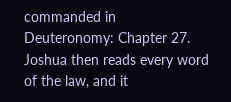commanded in Deuteronomy: Chapter 27. Joshua then reads every word of the law, and it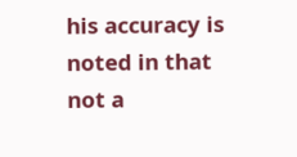his accuracy is noted in that not a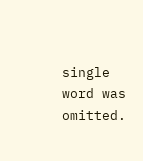single word was omitted.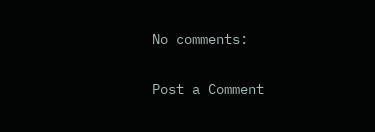No comments:

Post a Comment